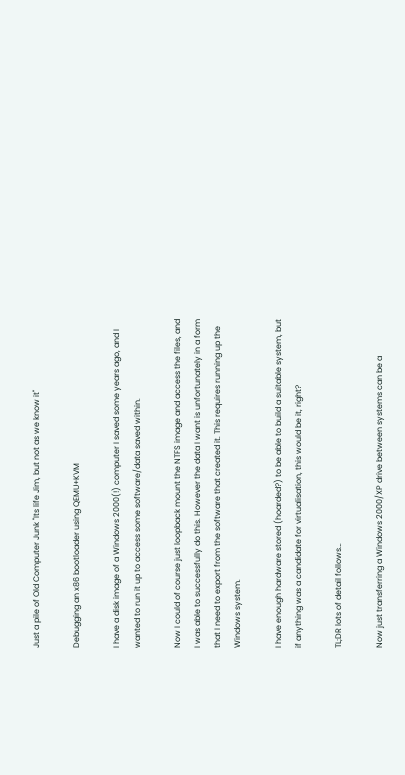Just a pile of Old Computer Junk "Its life Jim, but not as we know it"

Debugging an x86 bootloader using QEMU+KVM

I have a disk image of a Windows 2000(!) computer I saved some years ago, and I wanted to run it up to access some software/data saved within.

Now I could of course just loopback mount the NTFS image and access the files, and I was able to successfully do this. However the data I want is unfortunately in a form that I need to export from the software that created it. This requires running up the Windows system.

I have enough hardware stored (hoarded?) to be able to build a suitable system, but if anything was a candidate for virtualisation, this would be it, right?

TL;DR lots of detail follows…

Now just transferring a Windows 2000/XP drive between systems can be a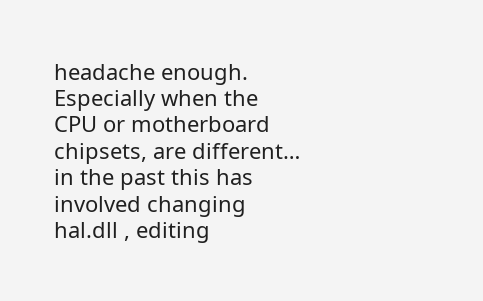headache enough. Especially when the CPU or motherboard chipsets, are different… in the past this has involved changing hal.dll , editing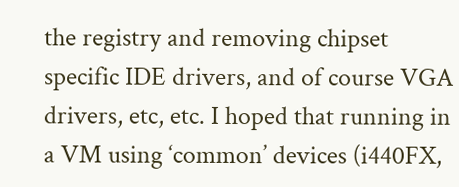the registry and removing chipset specific IDE drivers, and of course VGA drivers, etc, etc. I hoped that running in a VM using ‘common’ devices (i440FX,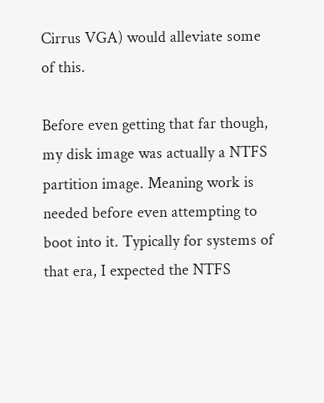Cirrus VGA) would alleviate some of this.

Before even getting that far though, my disk image was actually a NTFS partition image. Meaning work is needed before even attempting to boot into it. Typically for systems of that era, I expected the NTFS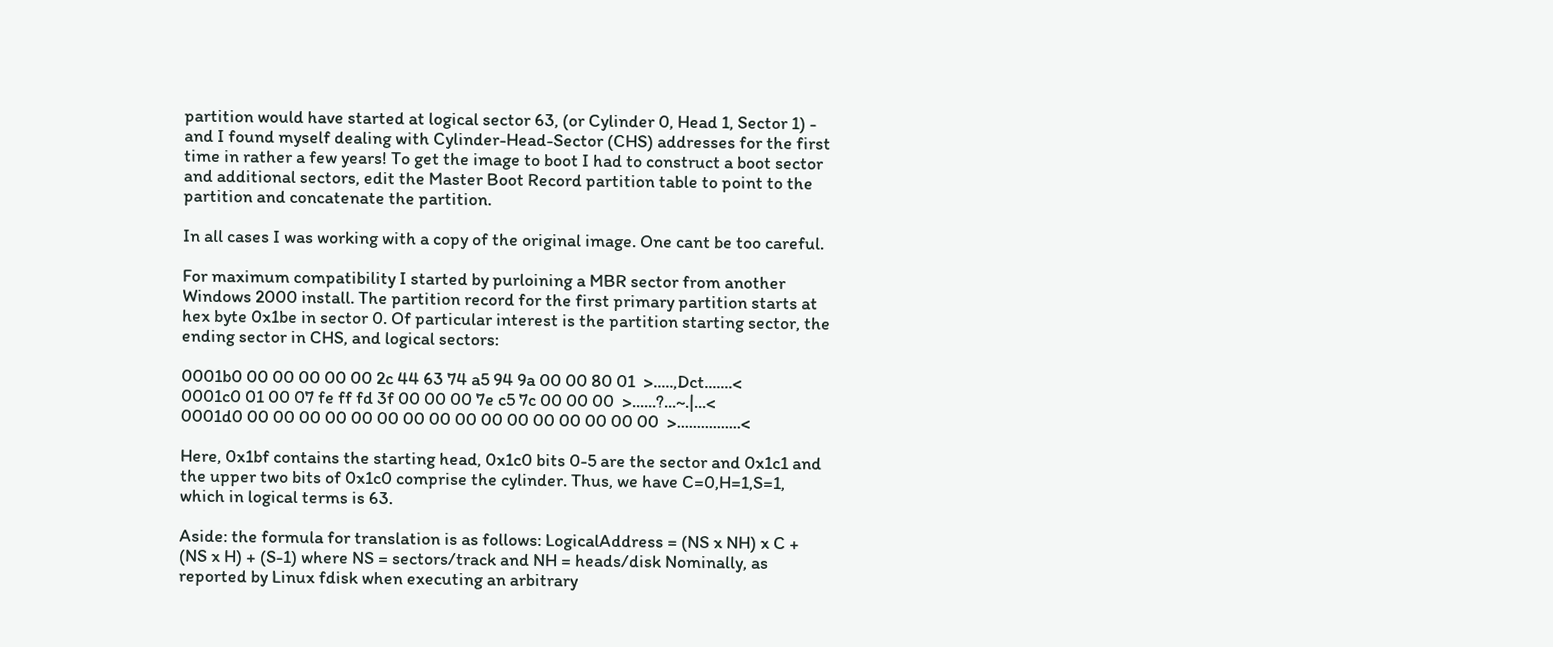partition would have started at logical sector 63, (or Cylinder 0, Head 1, Sector 1) - and I found myself dealing with Cylinder-Head-Sector (CHS) addresses for the first time in rather a few years! To get the image to boot I had to construct a boot sector and additional sectors, edit the Master Boot Record partition table to point to the partition and concatenate the partition.

In all cases I was working with a copy of the original image. One cant be too careful.

For maximum compatibility I started by purloining a MBR sector from another Windows 2000 install. The partition record for the first primary partition starts at hex byte 0x1be in sector 0. Of particular interest is the partition starting sector, the ending sector in CHS, and logical sectors:

0001b0 00 00 00 00 00 2c 44 63 74 a5 94 9a 00 00 80 01  >.....,Dct.......<
0001c0 01 00 07 fe ff fd 3f 00 00 00 7e c5 7c 00 00 00  >......?...~.|...<
0001d0 00 00 00 00 00 00 00 00 00 00 00 00 00 00 00 00  >................<

Here, 0x1bf contains the starting head, 0x1c0 bits 0-5 are the sector and 0x1c1 and the upper two bits of 0x1c0 comprise the cylinder. Thus, we have C=0,H=1,S=1, which in logical terms is 63.

Aside: the formula for translation is as follows: LogicalAddress = (NS x NH) x C + (NS x H) + (S-1) where NS = sectors/track and NH = heads/disk Nominally, as reported by Linux fdisk when executing an arbitrary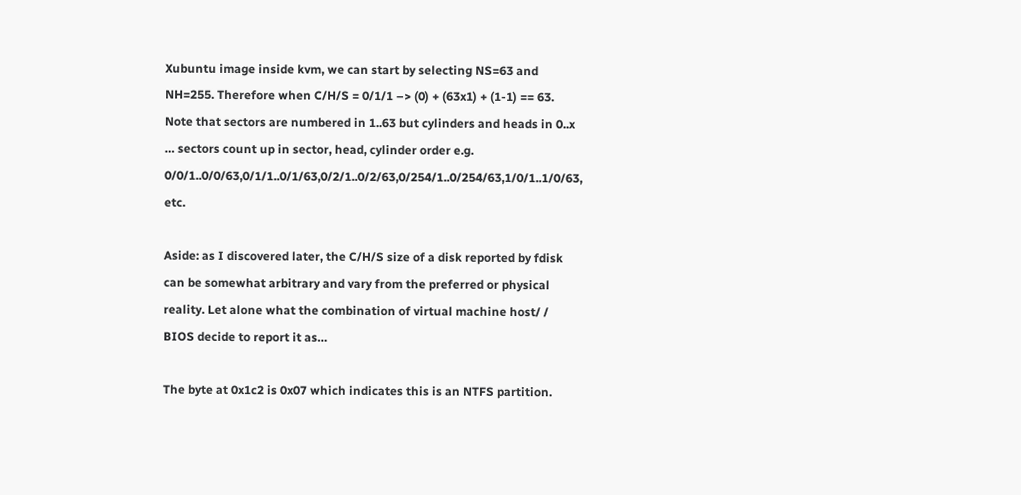Xubuntu image inside kvm, we can start by selecting NS=63 and NH=255. Therefore when C/H/S = 0/1/1 –> (0) + (63x1) + (1-1) == 63. Note that sectors are numbered in 1..63 but cylinders and heads in 0..x … sectors count up in sector, head, cylinder order e.g. 0/0/1..0/0/63,0/1/1..0/1/63,0/2/1..0/2/63,0/254/1..0/254/63,1/0/1..1/0/63, etc.

Aside: as I discovered later, the C/H/S size of a disk reported by fdisk can be somewhat arbitrary and vary from the preferred or physical reality. Let alone what the combination of virtual machine host/ / BIOS decide to report it as…

The byte at 0x1c2 is 0x07 which indicates this is an NTFS partition.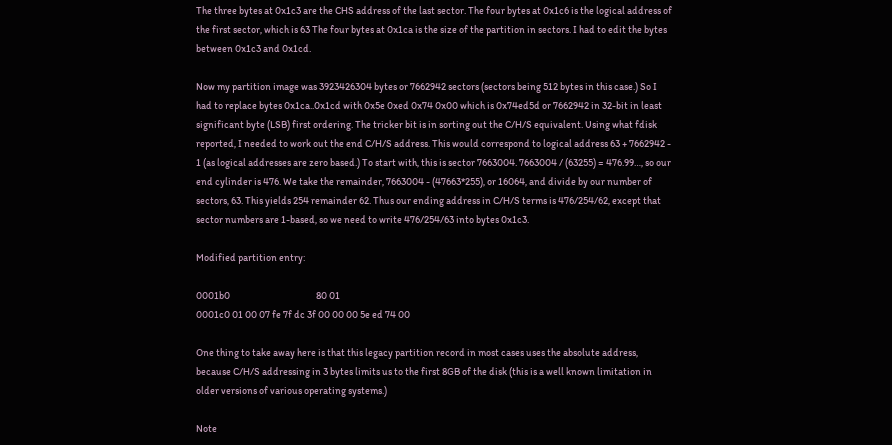The three bytes at 0x1c3 are the CHS address of the last sector. The four bytes at 0x1c6 is the logical address of the first sector, which is 63 The four bytes at 0x1ca is the size of the partition in sectors. I had to edit the bytes between 0x1c3 and 0x1cd.

Now my partition image was 3923426304 bytes or 7662942 sectors (sectors being 512 bytes in this case.) So I had to replace bytes 0x1ca..0x1cd with 0x5e 0xed 0x74 0x00 which is 0x74ed5d or 7662942 in 32-bit in least significant byte (LSB) first ordering. The tricker bit is in sorting out the C/H/S equivalent. Using what fdisk reported, I needed to work out the end C/H/S address. This would correspond to logical address 63 + 7662942 - 1 (as logical addresses are zero based.) To start with, this is sector 7663004. 7663004 / (63255) = 476.99…, so our end cylinder is 476. We take the remainder, 7663004 - (47663*255), or 16064, and divide by our number of sectors, 63. This yields 254 remainder 62. Thus our ending address in C/H/S terms is 476/254/62, except that sector numbers are 1-based, so we need to write 476/254/63 into bytes 0x1c3.

Modified partition entry:

0001b0                                           80 01
0001c0 01 00 07 fe 7f dc 3f 00 00 00 5e ed 74 00

One thing to take away here is that this legacy partition record in most cases uses the absolute address, because C/H/S addressing in 3 bytes limits us to the first 8GB of the disk (this is a well known limitation in older versions of various operating systems.)

Note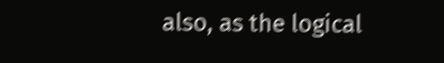also, as the logical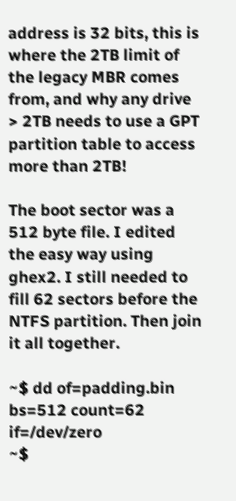address is 32 bits, this is where the 2TB limit of the legacy MBR comes from, and why any drive > 2TB needs to use a GPT partition table to access more than 2TB!

The boot sector was a 512 byte file. I edited the easy way using ghex2. I still needed to fill 62 sectors before the NTFS partition. Then join it all together.

~$ dd of=padding.bin bs=512 count=62 if=/dev/zero
~$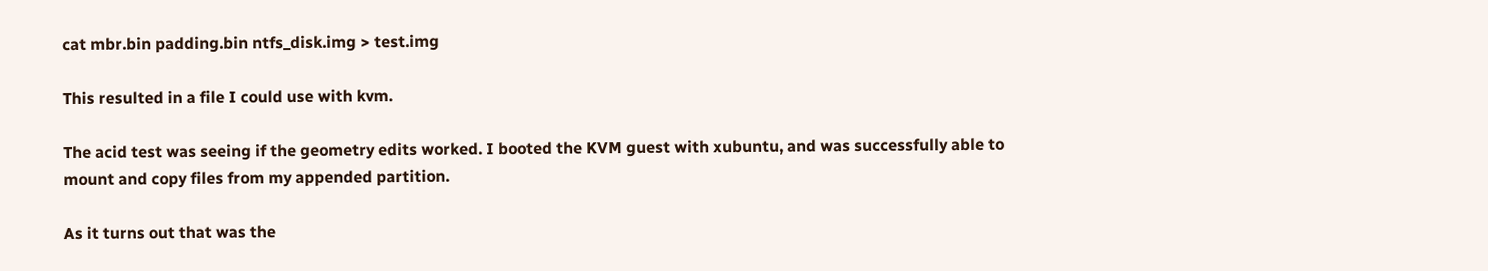cat mbr.bin padding.bin ntfs_disk.img > test.img

This resulted in a file I could use with kvm.

The acid test was seeing if the geometry edits worked. I booted the KVM guest with xubuntu, and was successfully able to mount and copy files from my appended partition.

As it turns out that was the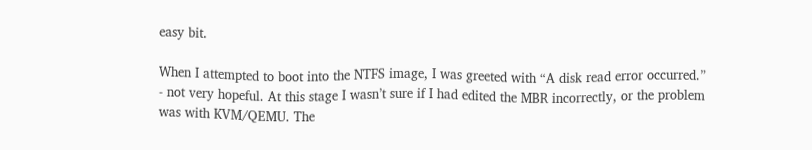easy bit.

When I attempted to boot into the NTFS image, I was greeted with “A disk read error occurred.” - not very hopeful. At this stage I wasn’t sure if I had edited the MBR incorrectly, or the problem was with KVM/QEMU. The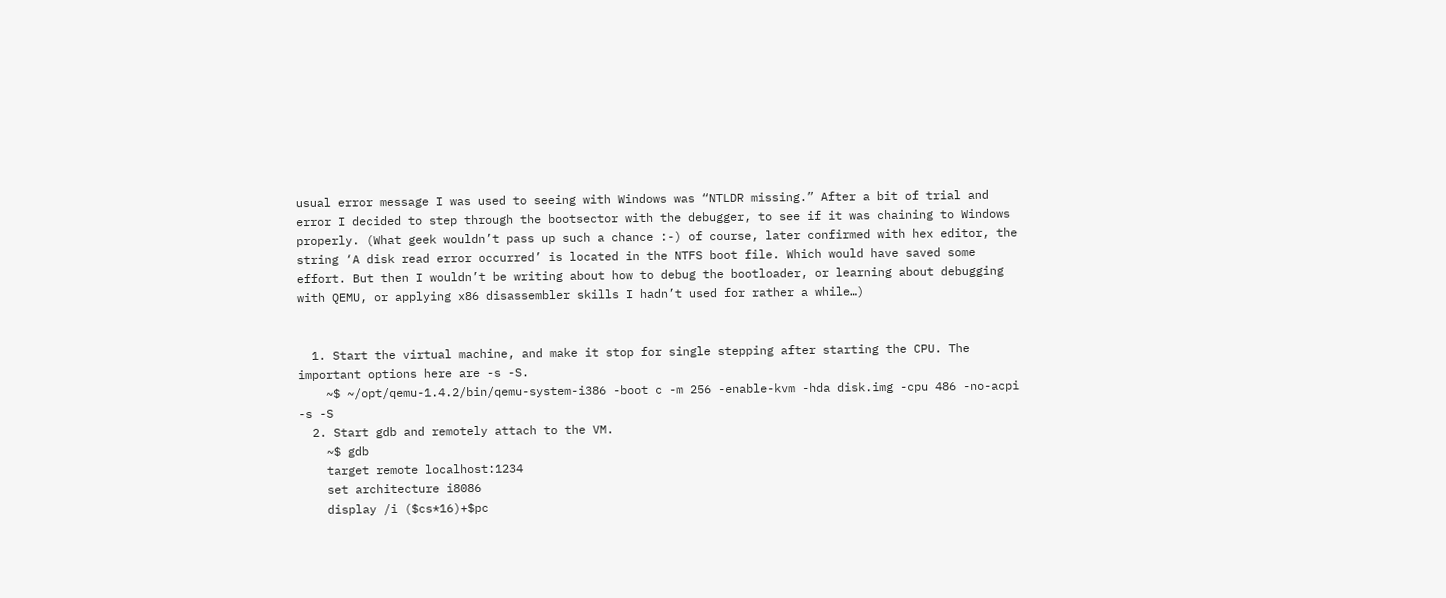usual error message I was used to seeing with Windows was “NTLDR missing.” After a bit of trial and error I decided to step through the bootsector with the debugger, to see if it was chaining to Windows properly. (What geek wouldn’t pass up such a chance :-) of course, later confirmed with hex editor, the string ‘A disk read error occurred’ is located in the NTFS boot file. Which would have saved some effort. But then I wouldn’t be writing about how to debug the bootloader, or learning about debugging with QEMU, or applying x86 disassembler skills I hadn’t used for rather a while…)


  1. Start the virtual machine, and make it stop for single stepping after starting the CPU. The important options here are -s -S.
    ~$ ~/opt/qemu-1.4.2/bin/qemu-system-i386 -boot c -m 256 -enable-kvm -hda disk.img -cpu 486 -no-acpi -s -S
  2. Start gdb and remotely attach to the VM.
    ~$ gdb
    target remote localhost:1234
    set architecture i8086
    display /i ($cs*16)+$pc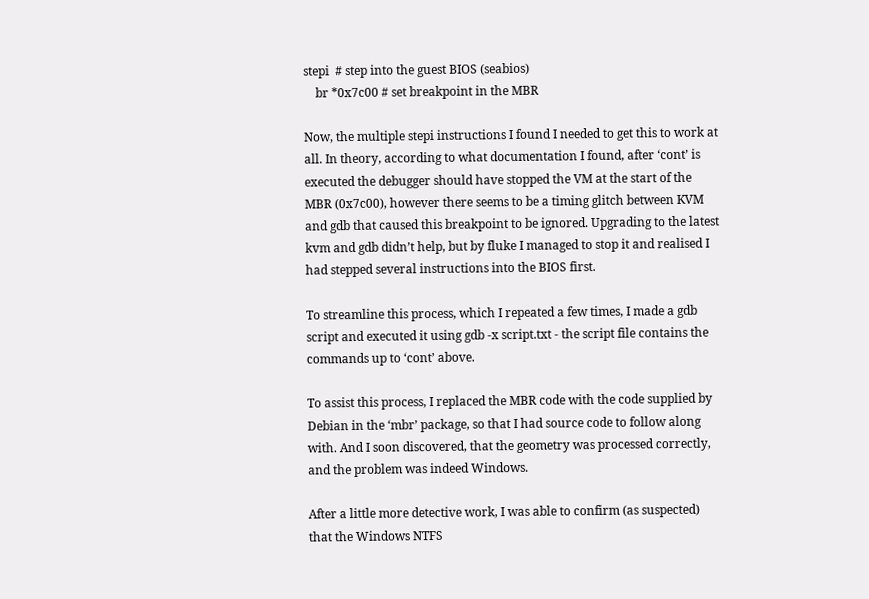stepi  # step into the guest BIOS (seabios)
    br *0x7c00 # set breakpoint in the MBR

Now, the multiple stepi instructions I found I needed to get this to work at all. In theory, according to what documentation I found, after ‘cont’ is executed the debugger should have stopped the VM at the start of the MBR (0x7c00), however there seems to be a timing glitch between KVM and gdb that caused this breakpoint to be ignored. Upgrading to the latest kvm and gdb didn’t help, but by fluke I managed to stop it and realised I had stepped several instructions into the BIOS first.

To streamline this process, which I repeated a few times, I made a gdb script and executed it using gdb -x script.txt - the script file contains the commands up to ‘cont’ above.

To assist this process, I replaced the MBR code with the code supplied by Debian in the ‘mbr’ package, so that I had source code to follow along with. And I soon discovered, that the geometry was processed correctly, and the problem was indeed Windows.

After a little more detective work, I was able to confirm (as suspected) that the Windows NTFS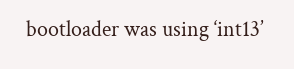bootloader was using ‘int13’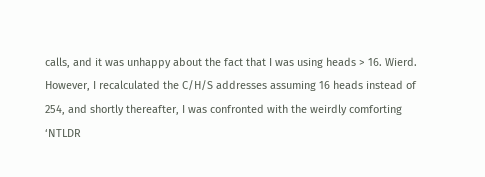calls, and it was unhappy about the fact that I was using heads > 16. Wierd. However, I recalculated the C/H/S addresses assuming 16 heads instead of 254, and shortly thereafter, I was confronted with the weirdly comforting ‘NTLDR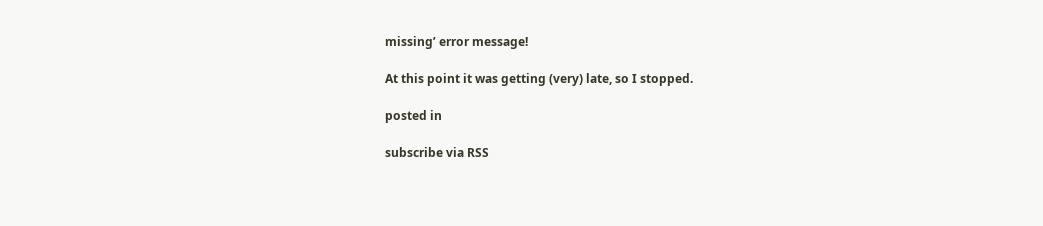missing’ error message!

At this point it was getting (very) late, so I stopped.

posted in

subscribe via RSS